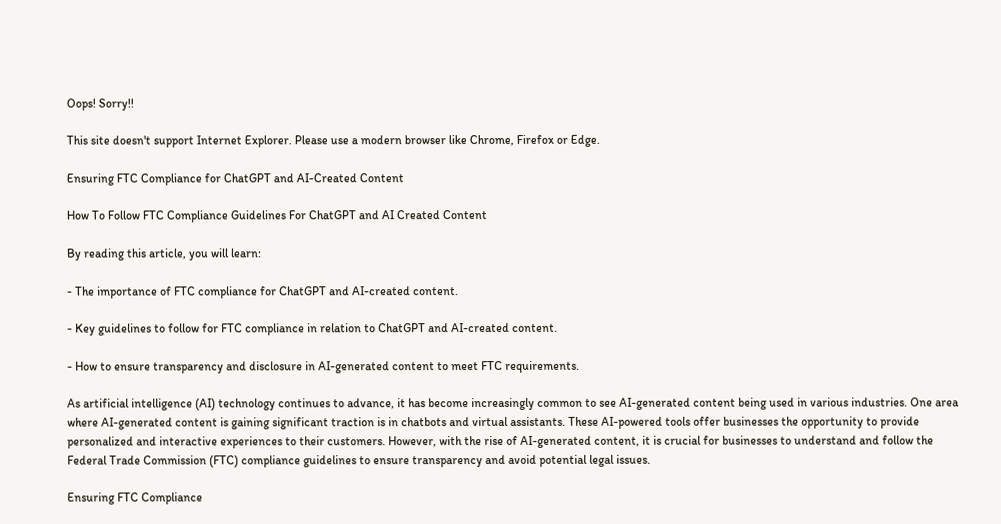Oops! Sorry!!

This site doesn't support Internet Explorer. Please use a modern browser like Chrome, Firefox or Edge.

Ensuring FTC Compliance for ChatGPT and AI-Created Content

How To Follow FTC Compliance Guidelines For ChatGPT and AI Created Content

By reading this article, you will learn:

- The importance of FTC compliance for ChatGPT and AI-created content.

- Key guidelines to follow for FTC compliance in relation to ChatGPT and AI-created content.

- How to ensure transparency and disclosure in AI-generated content to meet FTC requirements.

As artificial intelligence (AI) technology continues to advance, it has become increasingly common to see AI-generated content being used in various industries. One area where AI-generated content is gaining significant traction is in chatbots and virtual assistants. These AI-powered tools offer businesses the opportunity to provide personalized and interactive experiences to their customers. However, with the rise of AI-generated content, it is crucial for businesses to understand and follow the Federal Trade Commission (FTC) compliance guidelines to ensure transparency and avoid potential legal issues.

Ensuring FTC Compliance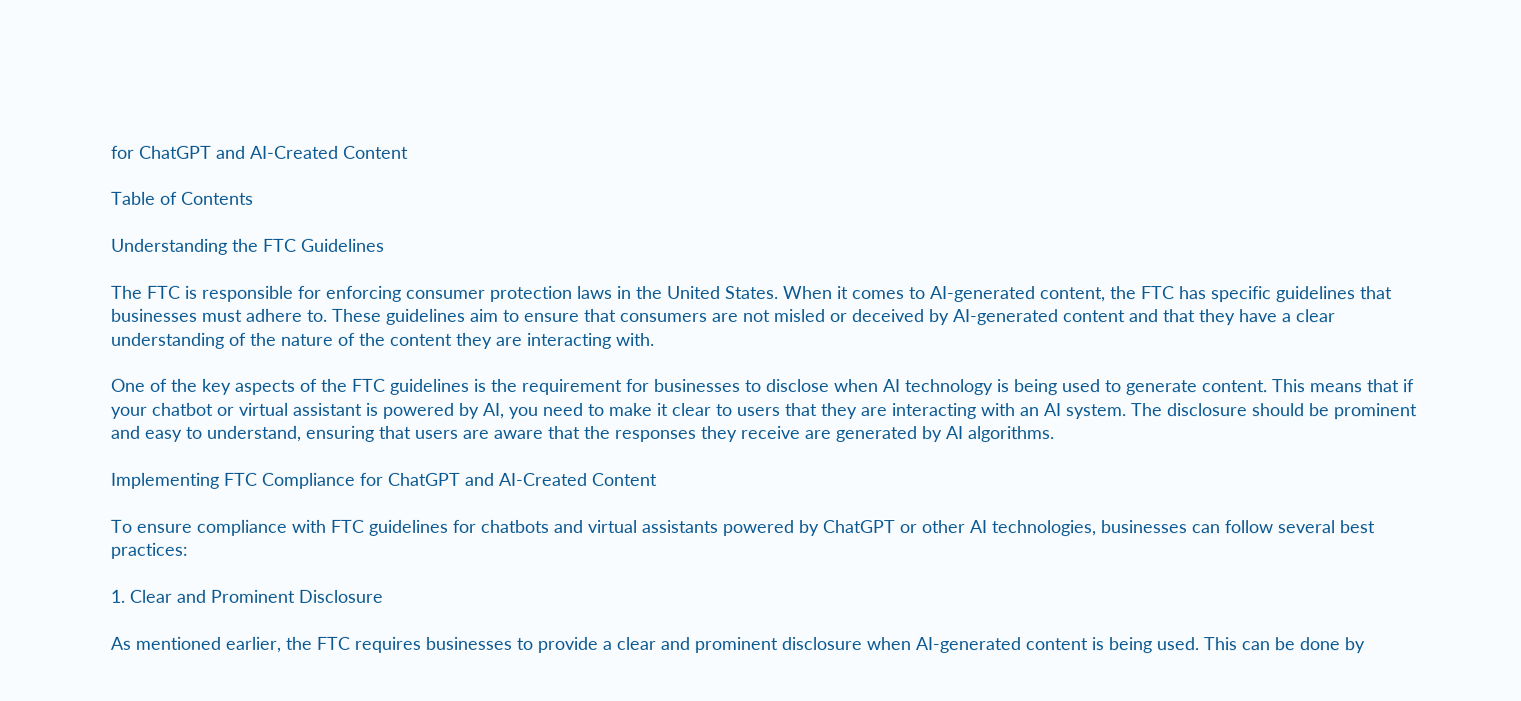for ChatGPT and AI-Created Content

Table of Contents

Understanding the FTC Guidelines

The FTC is responsible for enforcing consumer protection laws in the United States. When it comes to AI-generated content, the FTC has specific guidelines that businesses must adhere to. These guidelines aim to ensure that consumers are not misled or deceived by AI-generated content and that they have a clear understanding of the nature of the content they are interacting with.

One of the key aspects of the FTC guidelines is the requirement for businesses to disclose when AI technology is being used to generate content. This means that if your chatbot or virtual assistant is powered by AI, you need to make it clear to users that they are interacting with an AI system. The disclosure should be prominent and easy to understand, ensuring that users are aware that the responses they receive are generated by AI algorithms.

Implementing FTC Compliance for ChatGPT and AI-Created Content

To ensure compliance with FTC guidelines for chatbots and virtual assistants powered by ChatGPT or other AI technologies, businesses can follow several best practices:

1. Clear and Prominent Disclosure

As mentioned earlier, the FTC requires businesses to provide a clear and prominent disclosure when AI-generated content is being used. This can be done by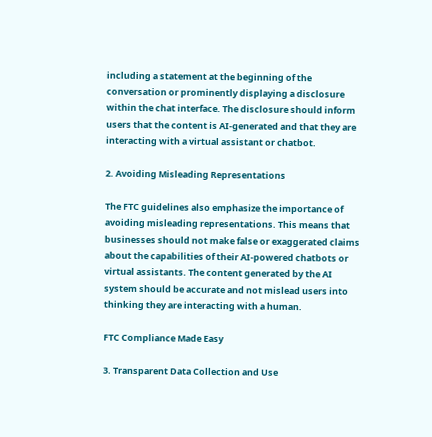including a statement at the beginning of the conversation or prominently displaying a disclosure within the chat interface. The disclosure should inform users that the content is AI-generated and that they are interacting with a virtual assistant or chatbot.

2. Avoiding Misleading Representations

The FTC guidelines also emphasize the importance of avoiding misleading representations. This means that businesses should not make false or exaggerated claims about the capabilities of their AI-powered chatbots or virtual assistants. The content generated by the AI system should be accurate and not mislead users into thinking they are interacting with a human.

FTC Compliance Made Easy

3. Transparent Data Collection and Use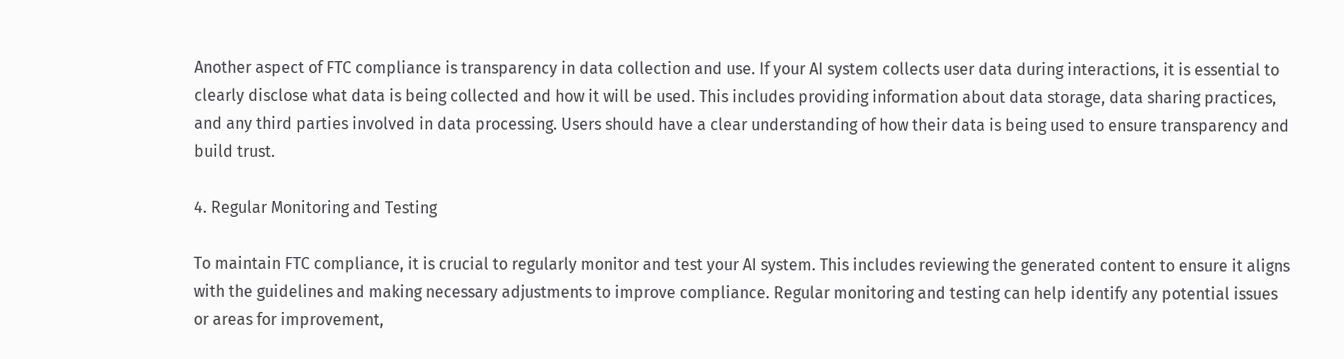Another aspect of FTC compliance is transparency in data collection and use. If your AI system collects user data during interactions, it is essential to clearly disclose what data is being collected and how it will be used. This includes providing information about data storage, data sharing practices, and any third parties involved in data processing. Users should have a clear understanding of how their data is being used to ensure transparency and build trust.

4. Regular Monitoring and Testing

To maintain FTC compliance, it is crucial to regularly monitor and test your AI system. This includes reviewing the generated content to ensure it aligns with the guidelines and making necessary adjustments to improve compliance. Regular monitoring and testing can help identify any potential issues or areas for improvement,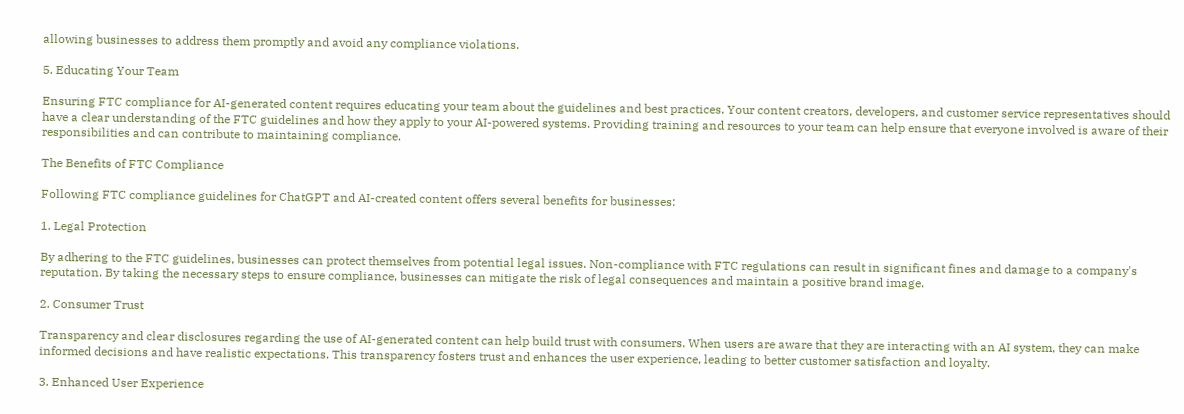allowing businesses to address them promptly and avoid any compliance violations.

5. Educating Your Team

Ensuring FTC compliance for AI-generated content requires educating your team about the guidelines and best practices. Your content creators, developers, and customer service representatives should have a clear understanding of the FTC guidelines and how they apply to your AI-powered systems. Providing training and resources to your team can help ensure that everyone involved is aware of their responsibilities and can contribute to maintaining compliance.

The Benefits of FTC Compliance

Following FTC compliance guidelines for ChatGPT and AI-created content offers several benefits for businesses:

1. Legal Protection

By adhering to the FTC guidelines, businesses can protect themselves from potential legal issues. Non-compliance with FTC regulations can result in significant fines and damage to a company's reputation. By taking the necessary steps to ensure compliance, businesses can mitigate the risk of legal consequences and maintain a positive brand image.

2. Consumer Trust

Transparency and clear disclosures regarding the use of AI-generated content can help build trust with consumers. When users are aware that they are interacting with an AI system, they can make informed decisions and have realistic expectations. This transparency fosters trust and enhances the user experience, leading to better customer satisfaction and loyalty.

3. Enhanced User Experience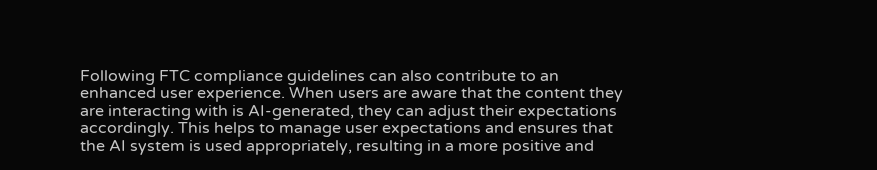Following FTC compliance guidelines can also contribute to an enhanced user experience. When users are aware that the content they are interacting with is AI-generated, they can adjust their expectations accordingly. This helps to manage user expectations and ensures that the AI system is used appropriately, resulting in a more positive and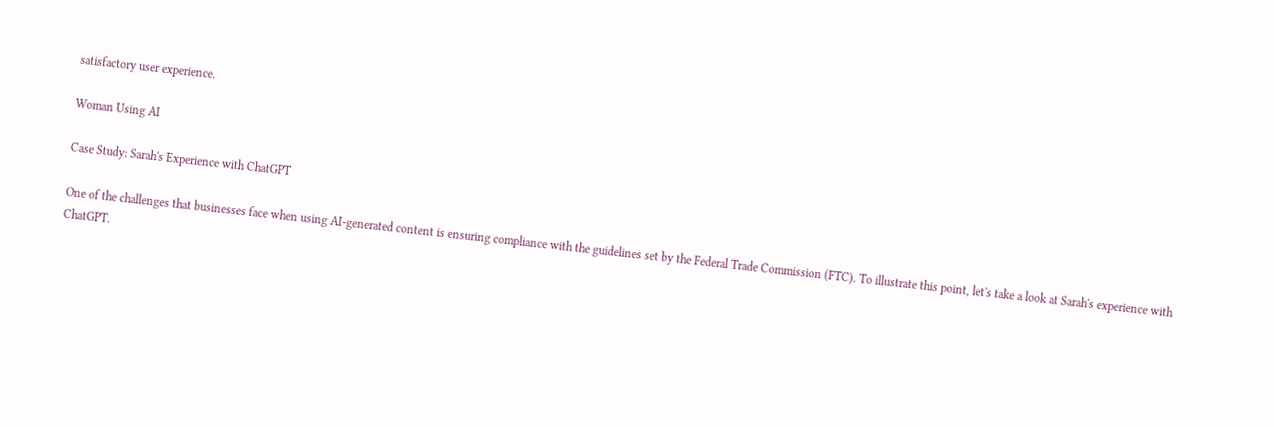satisfactory user experience.

Woman Using AI

Case Study: Sarah's Experience with ChatGPT

One of the challenges that businesses face when using AI-generated content is ensuring compliance with the guidelines set by the Federal Trade Commission (FTC). To illustrate this point, let's take a look at Sarah's experience with ChatGPT.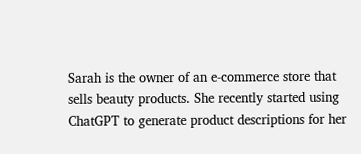Sarah is the owner of an e-commerce store that sells beauty products. She recently started using ChatGPT to generate product descriptions for her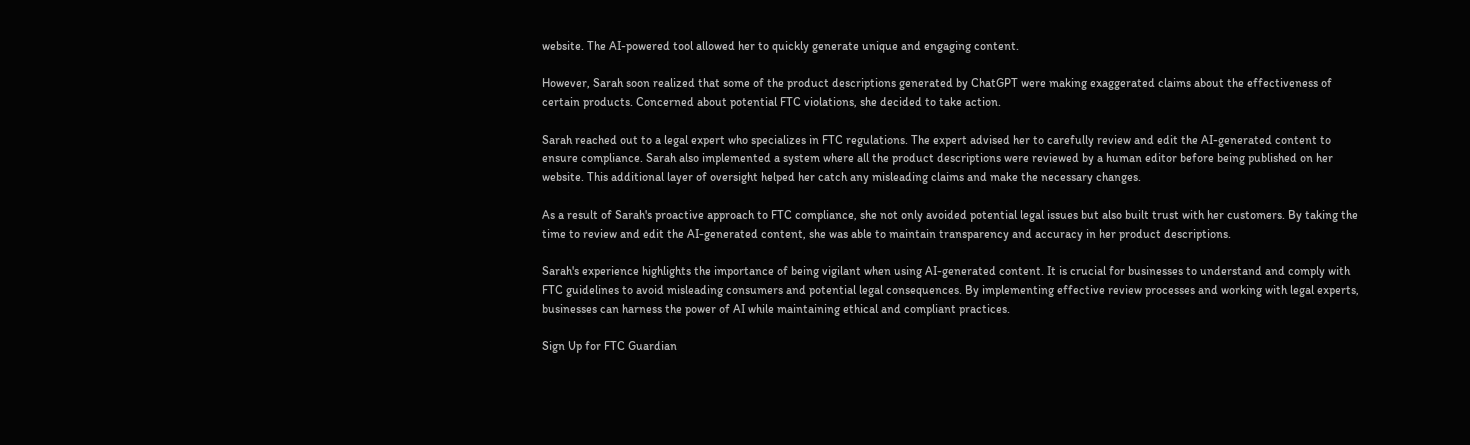website. The AI-powered tool allowed her to quickly generate unique and engaging content.

However, Sarah soon realized that some of the product descriptions generated by ChatGPT were making exaggerated claims about the effectiveness of certain products. Concerned about potential FTC violations, she decided to take action.

Sarah reached out to a legal expert who specializes in FTC regulations. The expert advised her to carefully review and edit the AI-generated content to ensure compliance. Sarah also implemented a system where all the product descriptions were reviewed by a human editor before being published on her website. This additional layer of oversight helped her catch any misleading claims and make the necessary changes.

As a result of Sarah's proactive approach to FTC compliance, she not only avoided potential legal issues but also built trust with her customers. By taking the time to review and edit the AI-generated content, she was able to maintain transparency and accuracy in her product descriptions.

Sarah's experience highlights the importance of being vigilant when using AI-generated content. It is crucial for businesses to understand and comply with FTC guidelines to avoid misleading consumers and potential legal consequences. By implementing effective review processes and working with legal experts, businesses can harness the power of AI while maintaining ethical and compliant practices.

Sign Up for FTC Guardian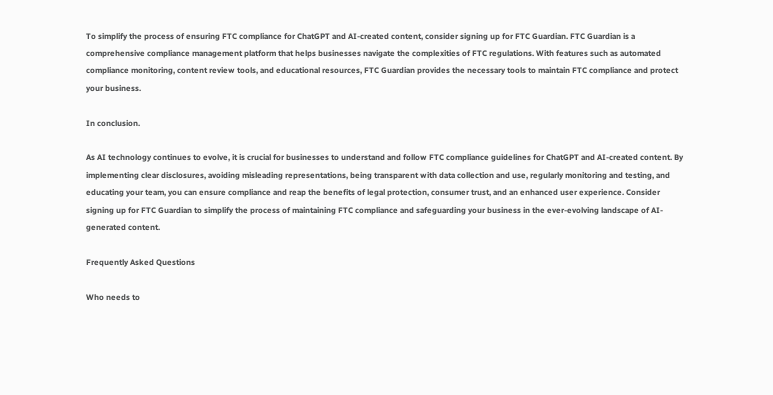To simplify the process of ensuring FTC compliance for ChatGPT and AI-created content, consider signing up for FTC Guardian. FTC Guardian is a comprehensive compliance management platform that helps businesses navigate the complexities of FTC regulations. With features such as automated compliance monitoring, content review tools, and educational resources, FTC Guardian provides the necessary tools to maintain FTC compliance and protect your business.

In conclusion.

As AI technology continues to evolve, it is crucial for businesses to understand and follow FTC compliance guidelines for ChatGPT and AI-created content. By implementing clear disclosures, avoiding misleading representations, being transparent with data collection and use, regularly monitoring and testing, and educating your team, you can ensure compliance and reap the benefits of legal protection, consumer trust, and an enhanced user experience. Consider signing up for FTC Guardian to simplify the process of maintaining FTC compliance and safeguarding your business in the ever-evolving landscape of AI-generated content.

Frequently Asked Questions

Who needs to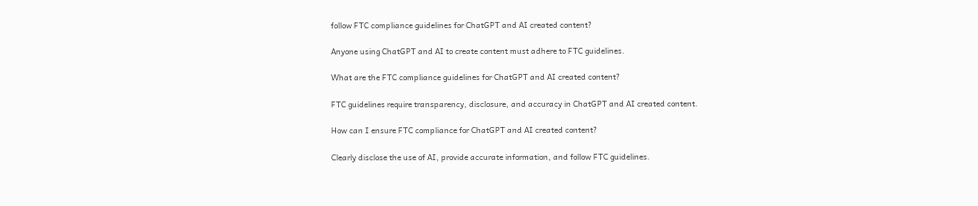follow FTC compliance guidelines for ChatGPT and AI created content?

Anyone using ChatGPT and AI to create content must adhere to FTC guidelines.

What are the FTC compliance guidelines for ChatGPT and AI created content?

FTC guidelines require transparency, disclosure, and accuracy in ChatGPT and AI created content.

How can I ensure FTC compliance for ChatGPT and AI created content?

Clearly disclose the use of AI, provide accurate information, and follow FTC guidelines.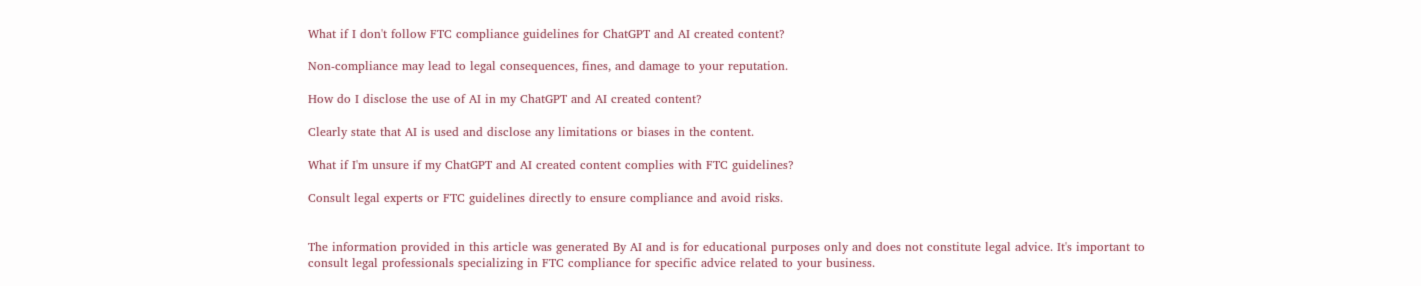What if I don't follow FTC compliance guidelines for ChatGPT and AI created content?

Non-compliance may lead to legal consequences, fines, and damage to your reputation.

How do I disclose the use of AI in my ChatGPT and AI created content?

Clearly state that AI is used and disclose any limitations or biases in the content.

What if I'm unsure if my ChatGPT and AI created content complies with FTC guidelines?

Consult legal experts or FTC guidelines directly to ensure compliance and avoid risks.


The information provided in this article was generated By AI and is for educational purposes only and does not constitute legal advice. It's important to consult legal professionals specializing in FTC compliance for specific advice related to your business.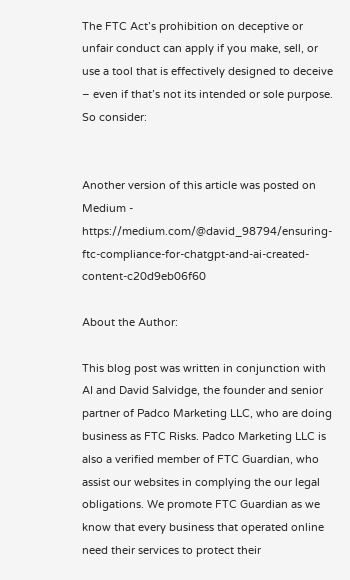The FTC Act’s prohibition on deceptive or unfair conduct can apply if you make, sell, or use a tool that is effectively designed to deceive – even if that’s not its intended or sole purpose. So consider:


Another version of this article was posted on Medium - https://medium.com/@david_98794/ensuring-ftc-compliance-for-chatgpt-and-ai-created-content-c20d9eb06f60

About the Author:

This blog post was written in conjunction with AI and David Salvidge, the founder and senior partner of Padco Marketing LLC, who are doing business as FTC Risks. Padco Marketing LLC is also a verified member of FTC Guardian, who assist our websites in complying the our legal obligations. We promote FTC Guardian as we know that every business that operated online need their services to protect their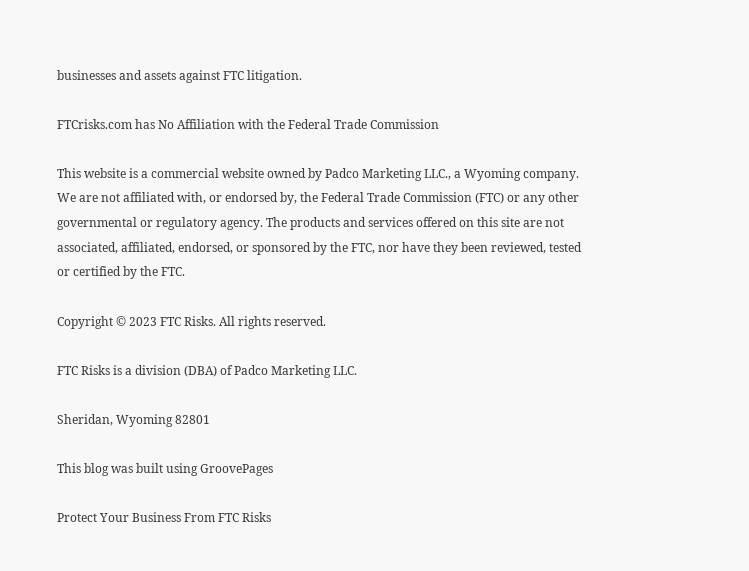businesses and assets against FTC litigation.

FTCrisks.com has No Affiliation with the Federal Trade Commission

This website is a commercial website owned by Padco Marketing LLC., a Wyoming company. We are not affiliated with, or endorsed by, the Federal Trade Commission (FTC) or any other governmental or regulatory agency. The products and services offered on this site are not associated, affiliated, endorsed, or sponsored by the FTC, nor have they been reviewed, tested or certified by the FTC.

Copyright © 2023 FTC Risks. All rights reserved.

FTC Risks is a division (DBA) of Padco Marketing LLC.

Sheridan, Wyoming 82801

This blog was built using GroovePages

Protect Your Business From FTC Risks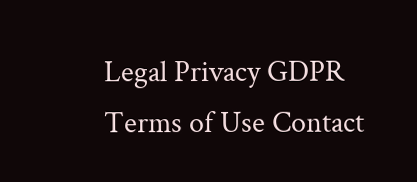Legal Privacy GDPR Terms of Use Contact